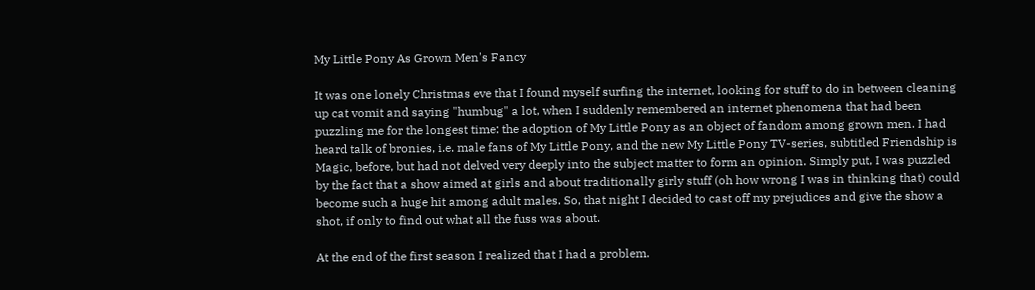My Little Pony As Grown Men's Fancy

It was one lonely Christmas eve that I found myself surfing the internet, looking for stuff to do in between cleaning up cat vomit and saying "humbug" a lot, when I suddenly remembered an internet phenomena that had been puzzling me for the longest time: the adoption of My Little Pony as an object of fandom among grown men. I had heard talk of bronies, i.e. male fans of My Little Pony, and the new My Little Pony TV-series, subtitled Friendship is Magic, before, but had not delved very deeply into the subject matter to form an opinion. Simply put, I was puzzled by the fact that a show aimed at girls and about traditionally girly stuff (oh how wrong I was in thinking that) could become such a huge hit among adult males. So, that night I decided to cast off my prejudices and give the show a shot, if only to find out what all the fuss was about.

At the end of the first season I realized that I had a problem.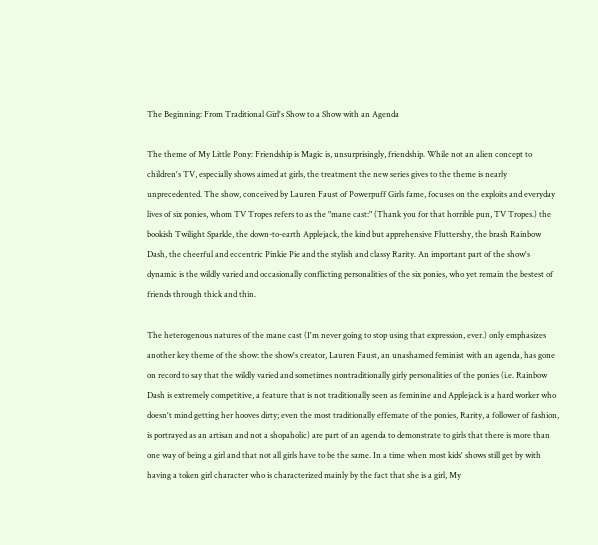The Beginning: From Traditional Girl's Show to a Show with an Agenda

The theme of My Little Pony: Friendship is Magic is, unsurprisingly, friendship. While not an alien concept to children's TV, especially shows aimed at girls, the treatment the new series gives to the theme is nearly unprecedented. The show, conceived by Lauren Faust of Powerpuff Girls fame, focuses on the exploits and everyday lives of six ponies, whom TV Tropes refers to as the "mane cast:" (Thank you for that horrible pun, TV Tropes.) the bookish Twilight Sparkle, the down-to-earth Applejack, the kind but apprehensive Fluttershy, the brash Rainbow Dash, the cheerful and eccentric Pinkie Pie and the stylish and classy Rarity. An important part of the show's dynamic is the wildly varied and occasionally conflicting personalities of the six ponies, who yet remain the bestest of friends through thick and thin.

The heterogenous natures of the mane cast (I'm never going to stop using that expression, ever.) only emphasizes another key theme of the show: the show's creator, Lauren Faust, an unashamed feminist with an agenda, has gone on record to say that the wildly varied and sometimes nontraditionally girly personalities of the ponies (i.e. Rainbow Dash is extremely competitive, a feature that is not traditionally seen as feminine and Applejack is a hard worker who doesn't mind getting her hooves dirty; even the most traditionally effemate of the ponies, Rarity, a follower of fashion, is portrayed as an artisan and not a shopaholic) are part of an agenda to demonstrate to girls that there is more than one way of being a girl and that not all girls have to be the same. In a time when most kids' shows still get by with having a token girl character who is characterized mainly by the fact that she is a girl, My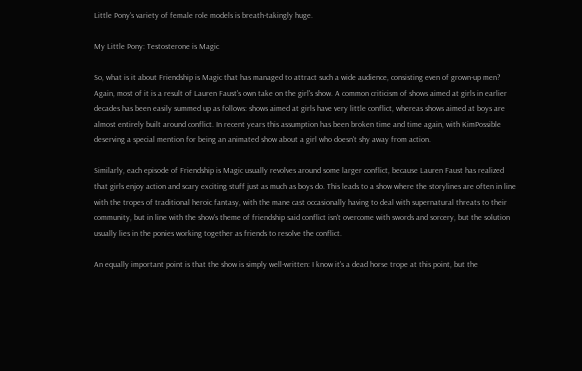Little Pony's variety of female role models is breath-takingly huge.

My Little Pony: Testosterone is Magic

So, what is it about Friendship is Magic that has managed to attract such a wide audience, consisting even of grown-up men? Again, most of it is a result of Lauren Faust's own take on the girl's show. A common criticism of shows aimed at girls in earlier decades has been easily summed up as follows: shows aimed at girls have very little conflict, whereas shows aimed at boys are almost entirely built around conflict. In recent years this assumption has been broken time and time again, with KimPossible deserving a special mention for being an animated show about a girl who doesn't shy away from action.

Similarly, each episode of Friendship is Magic usually revolves around some larger conflict, because Lauren Faust has realized that girls enjoy action and scary exciting stuff just as much as boys do. This leads to a show where the storylines are often in line with the tropes of traditional heroic fantasy, with the mane cast occasionally having to deal with supernatural threats to their community, but in line with the show's theme of friendship said conflict isn't overcome with swords and sorcery, but the solution usually lies in the ponies working together as friends to resolve the conflict.

An equally important point is that the show is simply well-written: I know it's a dead horse trope at this point, but the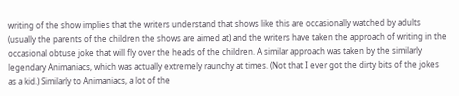writing of the show implies that the writers understand that shows like this are occasionally watched by adults (usually the parents of the children the shows are aimed at) and the writers have taken the approach of writing in the occasional obtuse joke that will fly over the heads of the children. A similar approach was taken by the similarly legendary Animaniacs, which was actually extremely raunchy at times. (Not that I ever got the dirty bits of the jokes as a kid.) Similarly to Animaniacs, a lot of the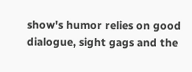show's humor relies on good dialogue, sight gags and the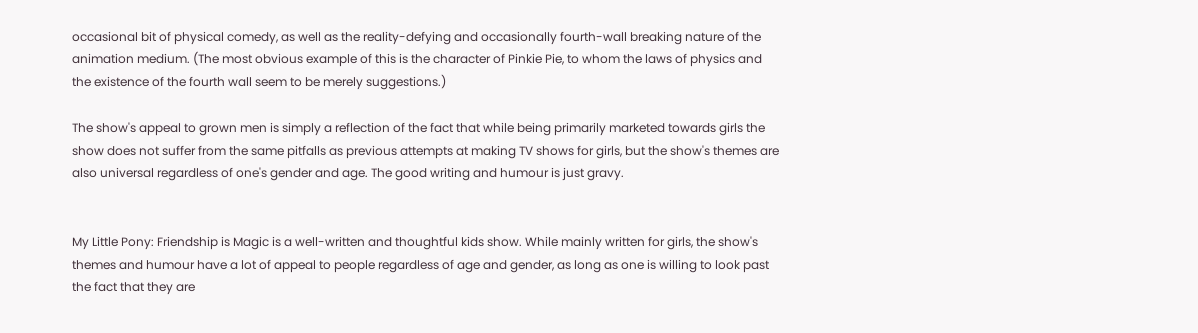occasional bit of physical comedy, as well as the reality-defying and occasionally fourth-wall breaking nature of the animation medium. (The most obvious example of this is the character of Pinkie Pie, to whom the laws of physics and the existence of the fourth wall seem to be merely suggestions.)

The show's appeal to grown men is simply a reflection of the fact that while being primarily marketed towards girls the show does not suffer from the same pitfalls as previous attempts at making TV shows for girls, but the show's themes are also universal regardless of one's gender and age. The good writing and humour is just gravy.


My Little Pony: Friendship is Magic is a well-written and thoughtful kids show. While mainly written for girls, the show's themes and humour have a lot of appeal to people regardless of age and gender, as long as one is willing to look past the fact that they are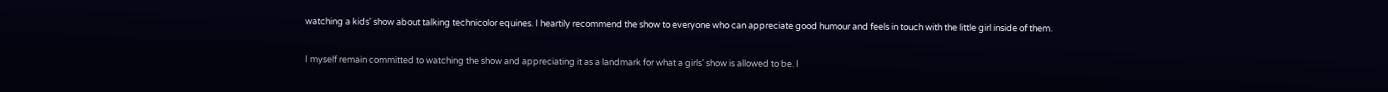watching a kids' show about talking technicolor equines. I heartily recommend the show to everyone who can appreciate good humour and feels in touch with the little girl inside of them.

I myself remain committed to watching the show and appreciating it as a landmark for what a girls' show is allowed to be. I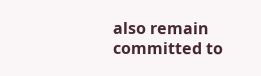also remain committed to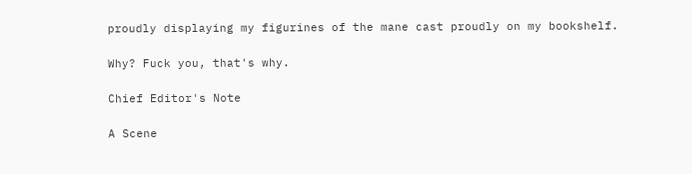proudly displaying my figurines of the mane cast proudly on my bookshelf.

Why? Fuck you, that's why.

Chief Editor's Note

A Scene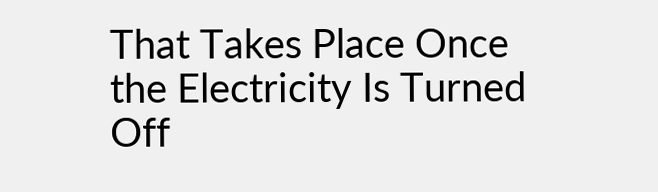That Takes Place Once the Electricity Is Turned Off